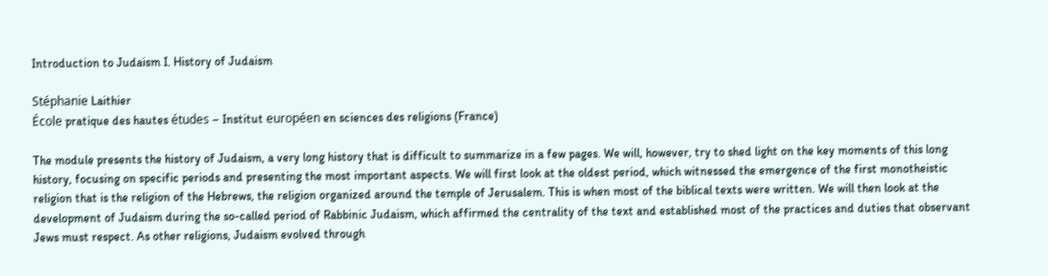Introduction to Judaism I. History of Judaism

Stéphanie Laithier
École pratique des hautes études – Institut européen en sciences des religions (France)

The module presents the history of Judaism, a very long history that is difficult to summarize in a few pages. We will, however, try to shed light on the key moments of this long history, focusing on specific periods and presenting the most important aspects. We will first look at the oldest period, which witnessed the emergence of the first monotheistic religion that is the religion of the Hebrews, the religion organized around the temple of Jerusalem. This is when most of the biblical texts were written. We will then look at the development of Judaism during the so-called period of Rabbinic Judaism, which affirmed the centrality of the text and established most of the practices and duties that observant Jews must respect. As other religions, Judaism evolved through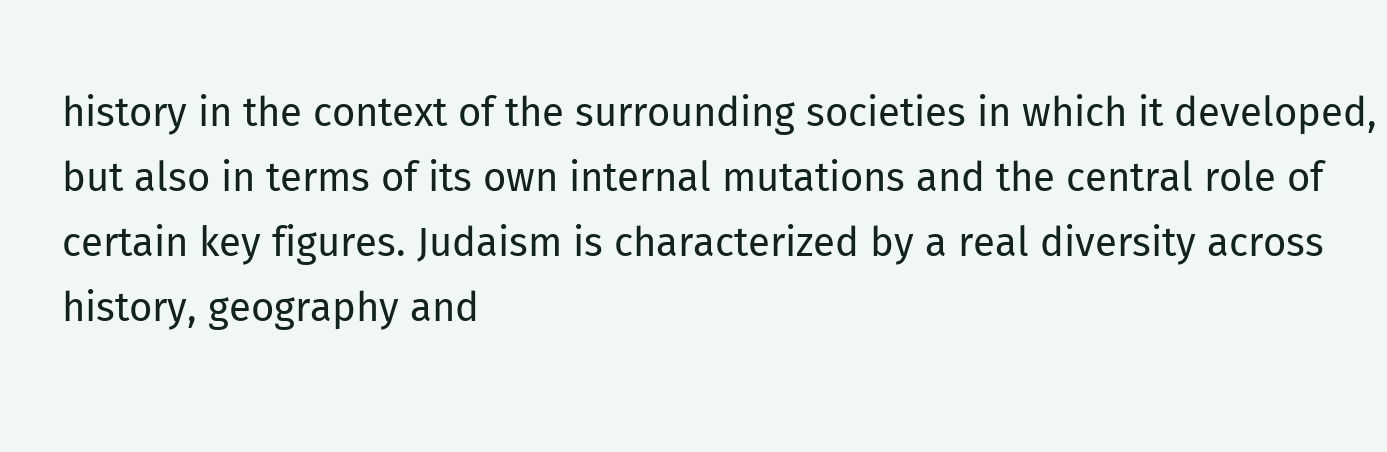history in the context of the surrounding societies in which it developed, but also in terms of its own internal mutations and the central role of certain key figures. Judaism is characterized by a real diversity across history, geography and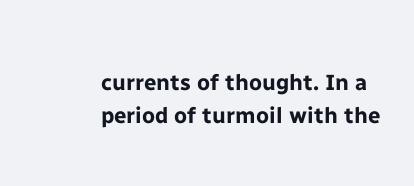currents of thought. In a period of turmoil with the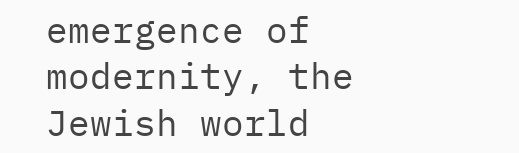emergence of modernity, the Jewish world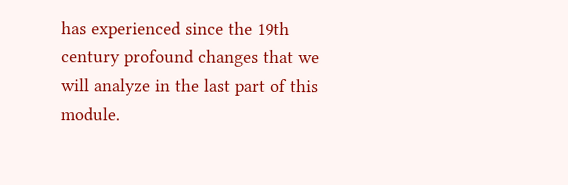has experienced since the 19th century profound changes that we will analyze in the last part of this module.